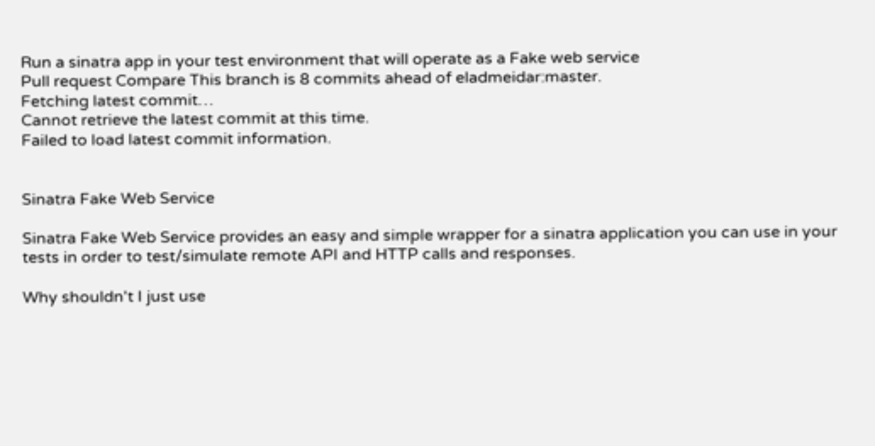Run a sinatra app in your test environment that will operate as a Fake web service
Pull request Compare This branch is 8 commits ahead of eladmeidar:master.
Fetching latest commit…
Cannot retrieve the latest commit at this time.
Failed to load latest commit information.


Sinatra Fake Web Service

Sinatra Fake Web Service provides an easy and simple wrapper for a sinatra application you can use in your tests in order to test/simulate remote API and HTTP calls and responses.

Why shouldn't I just use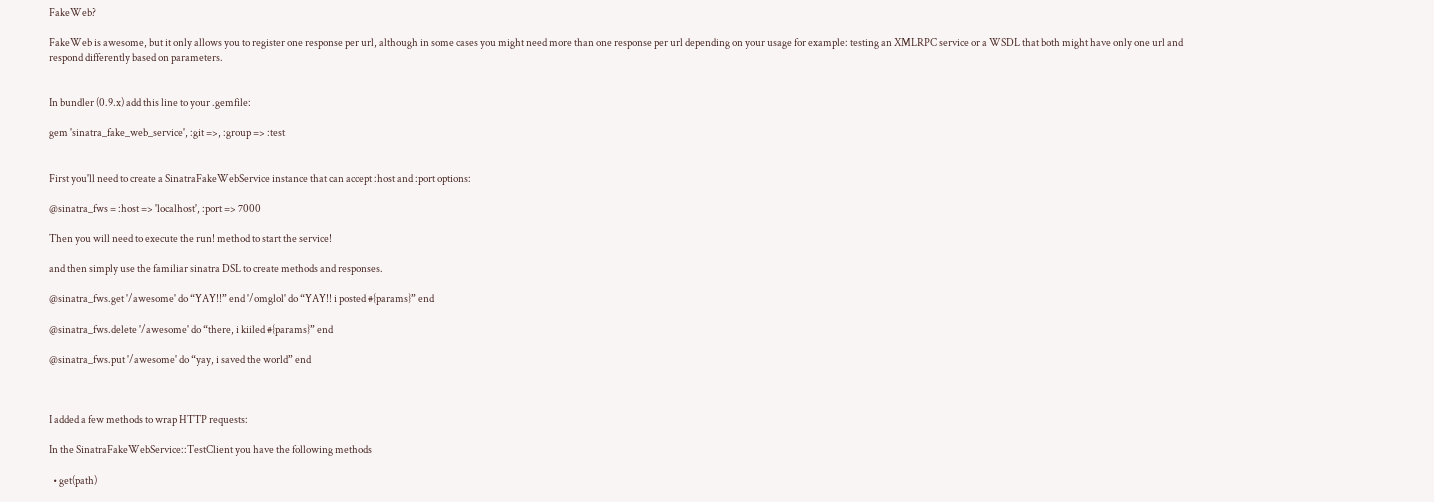FakeWeb?

FakeWeb is awesome, but it only allows you to register one response per url, although in some cases you might need more than one response per url depending on your usage for example: testing an XMLRPC service or a WSDL that both might have only one url and respond differently based on parameters.


In bundler (0.9.x) add this line to your .gemfile:

gem 'sinatra_fake_web_service', :git =>, :group => :test


First you'll need to create a SinatraFakeWebService instance that can accept :host and :port options:

@sinatra_fws = :host => 'localhost', :port => 7000

Then you will need to execute the run! method to start the service!

and then simply use the familiar sinatra DSL to create methods and responses.

@sinatra_fws.get '/awesome' do “YAY!!” end '/omglol' do “YAY!! i posted #{params}” end

@sinatra_fws.delete '/awesome' do “there, i kiiled #{params}” end

@sinatra_fws.put '/awesome' do “yay, i saved the world” end



I added a few methods to wrap HTTP requests:

In the SinatraFakeWebService::TestClient you have the following methods

  • get(path)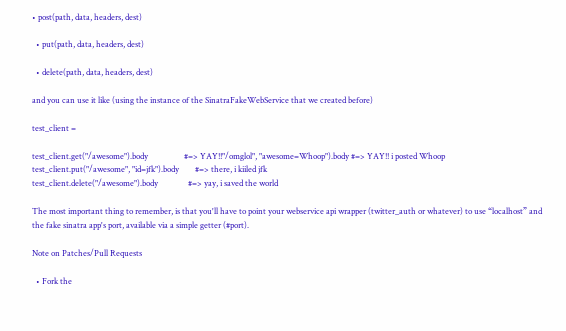• post(path, data, headers, dest)

  • put(path, data, headers, dest)

  • delete(path, data, headers, dest)

and you can use it like (using the instance of the SinatraFakeWebService that we created before)

test_client =

test_client.get("/awesome").body                  #=> YAY!!"/omglol", "awesome=Whoop").body #=> YAY!! i posted Whoop
test_client.put("/awesome", "id=jfk").body        #=> there, i kiiled jfk
test_client.delete("/awesome").body               #=> yay, i saved the world

The most important thing to remember, is that you'll have to point your webservice api wrapper (twitter_auth or whatever) to use “localhost” and the fake sinatra app's port, available via a simple getter (#port).

Note on Patches/Pull Requests

  • Fork the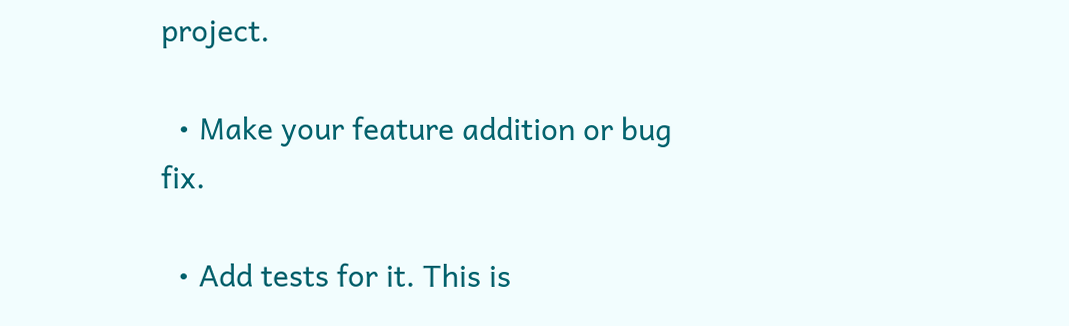project.

  • Make your feature addition or bug fix.

  • Add tests for it. This is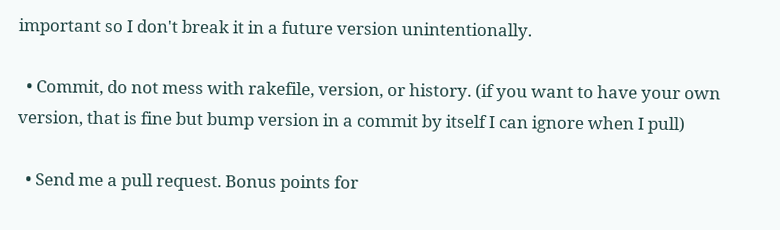important so I don't break it in a future version unintentionally.

  • Commit, do not mess with rakefile, version, or history. (if you want to have your own version, that is fine but bump version in a commit by itself I can ignore when I pull)

  • Send me a pull request. Bonus points for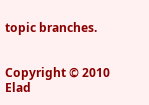topic branches.


Copyright © 2010 Elad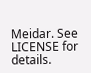Meidar. See LICENSE for details.